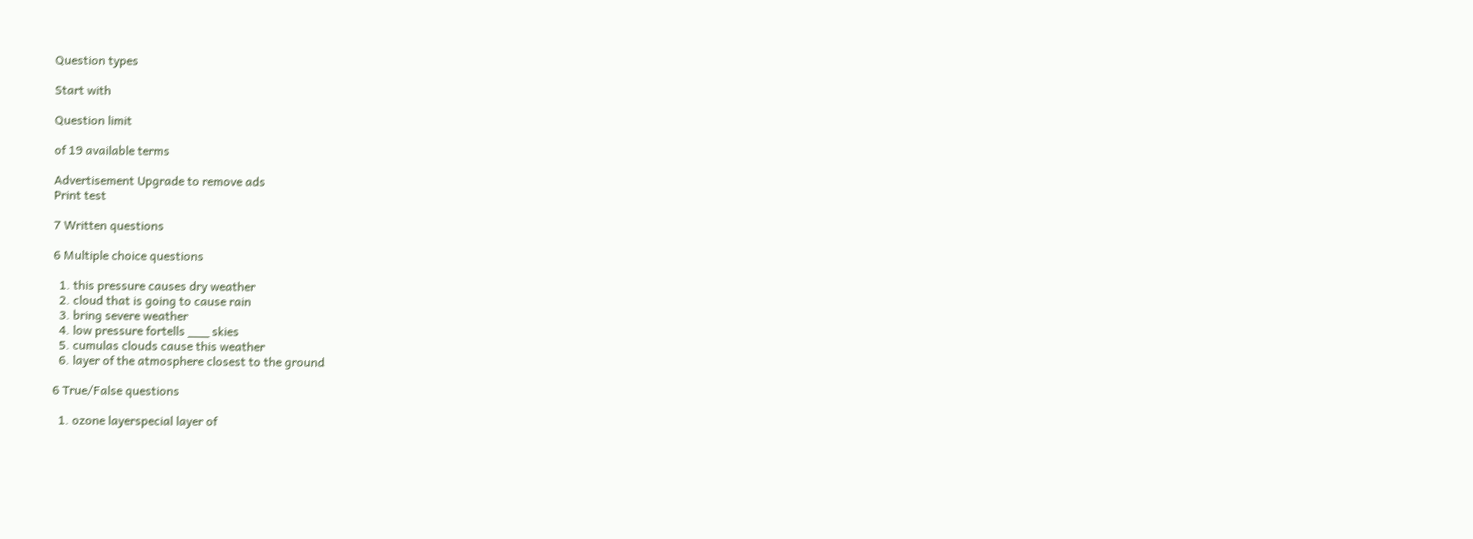Question types

Start with

Question limit

of 19 available terms

Advertisement Upgrade to remove ads
Print test

7 Written questions

6 Multiple choice questions

  1. this pressure causes dry weather
  2. cloud that is going to cause rain
  3. bring severe weather
  4. low pressure fortells ___ skies
  5. cumulas clouds cause this weather
  6. layer of the atmosphere closest to the ground

6 True/False questions

  1. ozone layerspecial layer of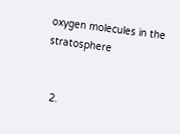oxygen molecules in the stratosphere


  2.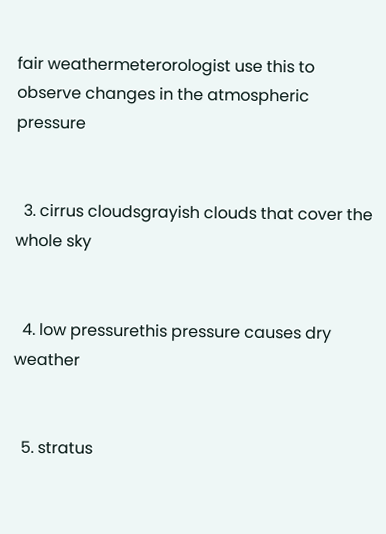fair weathermeterorologist use this to observe changes in the atmospheric pressure


  3. cirrus cloudsgrayish clouds that cover the whole sky


  4. low pressurethis pressure causes dry weather


  5. stratus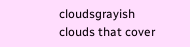cloudsgrayish clouds that cover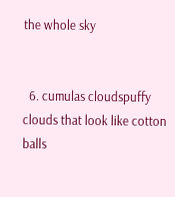the whole sky


  6. cumulas cloudspuffy clouds that look like cotton balls